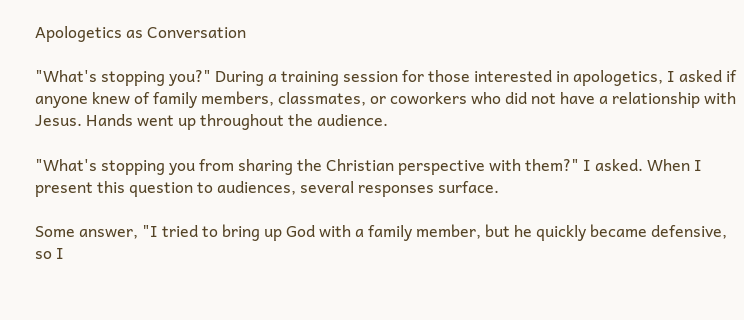Apologetics as Conversation

"What's stopping you?" During a training session for those interested in apologetics, I asked if anyone knew of family members, classmates, or coworkers who did not have a relationship with Jesus. Hands went up throughout the audience.

"What's stopping you from sharing the Christian perspective with them?" I asked. When I present this question to audiences, several responses surface.

Some answer, "I tried to bring up God with a family member, but he quickly became defensive, so I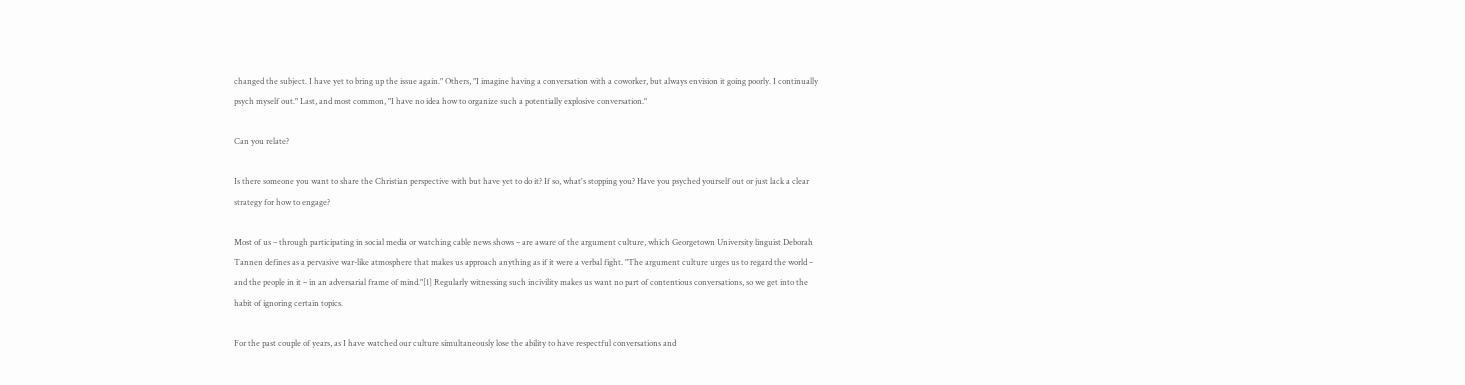changed the subject. I have yet to bring up the issue again." Others, "I imagine having a conversation with a coworker, but always envision it going poorly. I continually psych myself out." Last, and most common, "I have no idea how to organize such a potentially explosive conversation."

Can you relate?

Is there someone you want to share the Christian perspective with but have yet to do it? If so, what's stopping you? Have you psyched yourself out or just lack a clear strategy for how to engage?

Most of us – through participating in social media or watching cable news shows – are aware of the argument culture, which Georgetown University linguist Deborah Tannen defines as a pervasive war-like atmosphere that makes us approach anything as if it were a verbal fight. "The argument culture urges us to regard the world – and the people in it – in an adversarial frame of mind."[1] Regularly witnessing such incivility makes us want no part of contentious conversations, so we get into the habit of ignoring certain topics.

For the past couple of years, as I have watched our culture simultaneously lose the ability to have respectful conversations and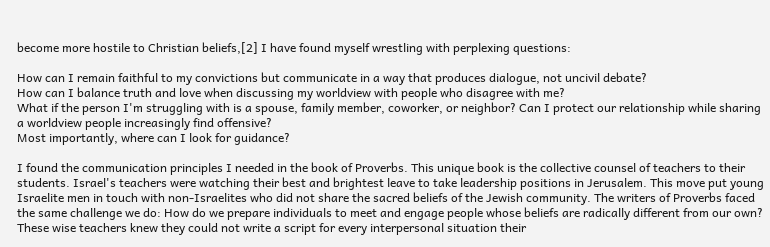become more hostile to Christian beliefs,[2] I have found myself wrestling with perplexing questions:

How can I remain faithful to my convictions but communicate in a way that produces dialogue, not uncivil debate?
How can I balance truth and love when discussing my worldview with people who disagree with me?
What if the person I'm struggling with is a spouse, family member, coworker, or neighbor? Can I protect our relationship while sharing a worldview people increasingly find offensive?
Most importantly, where can I look for guidance?

I found the communication principles I needed in the book of Proverbs. This unique book is the collective counsel of teachers to their students. Israel's teachers were watching their best and brightest leave to take leadership positions in Jerusalem. This move put young Israelite men in touch with non-Israelites who did not share the sacred beliefs of the Jewish community. The writers of Proverbs faced the same challenge we do: How do we prepare individuals to meet and engage people whose beliefs are radically different from our own? These wise teachers knew they could not write a script for every interpersonal situation their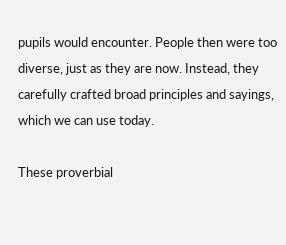pupils would encounter. People then were too diverse, just as they are now. Instead, they carefully crafted broad principles and sayings, which we can use today.

These proverbial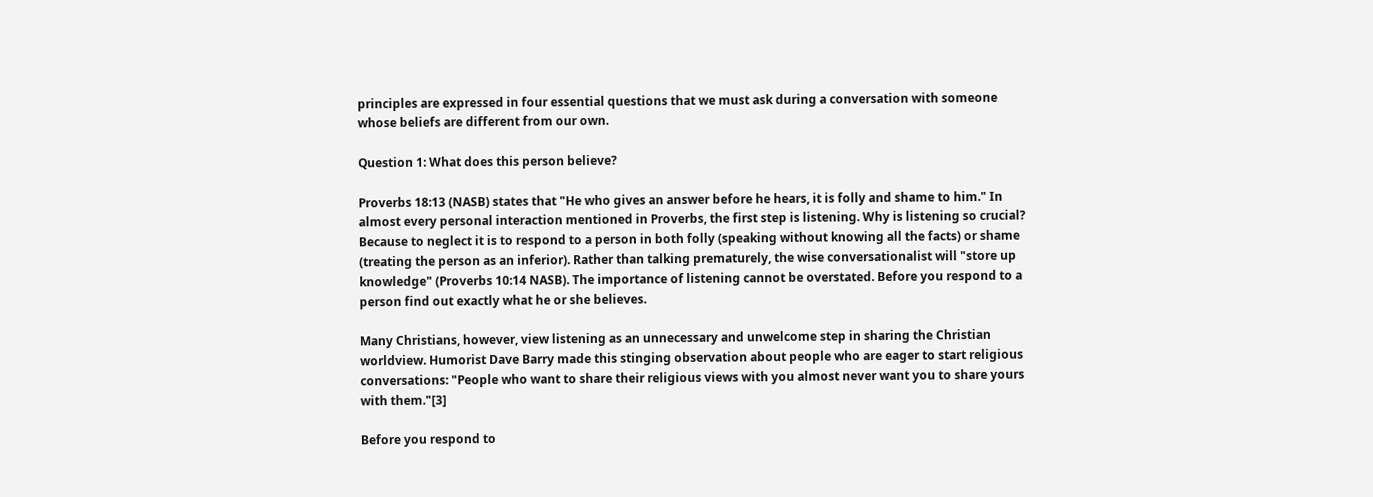principles are expressed in four essential questions that we must ask during a conversation with someone whose beliefs are different from our own.

Question 1: What does this person believe?

Proverbs 18:13 (NASB) states that "He who gives an answer before he hears, it is folly and shame to him." In almost every personal interaction mentioned in Proverbs, the first step is listening. Why is listening so crucial? Because to neglect it is to respond to a person in both folly (speaking without knowing all the facts) or shame (treating the person as an inferior). Rather than talking prematurely, the wise conversationalist will "store up knowledge" (Proverbs 10:14 NASB). The importance of listening cannot be overstated. Before you respond to a person find out exactly what he or she believes.

Many Christians, however, view listening as an unnecessary and unwelcome step in sharing the Christian worldview. Humorist Dave Barry made this stinging observation about people who are eager to start religious conversations: "People who want to share their religious views with you almost never want you to share yours with them."[3]

Before you respond to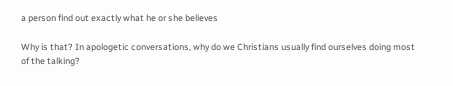a person find out exactly what he or she believes

Why is that? In apologetic conversations, why do we Christians usually find ourselves doing most of the talking?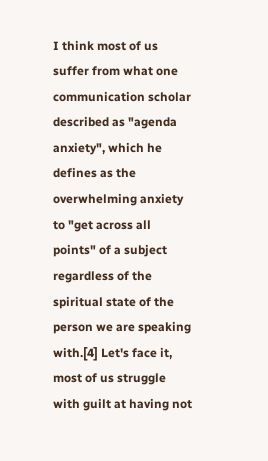I think most of us suffer from what one communication scholar described as "agenda anxiety", which he defines as the overwhelming anxiety to "get across all points" of a subject regardless of the spiritual state of the person we are speaking with.[4] Let's face it, most of us struggle with guilt at having not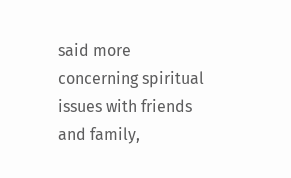said more concerning spiritual issues with friends and family,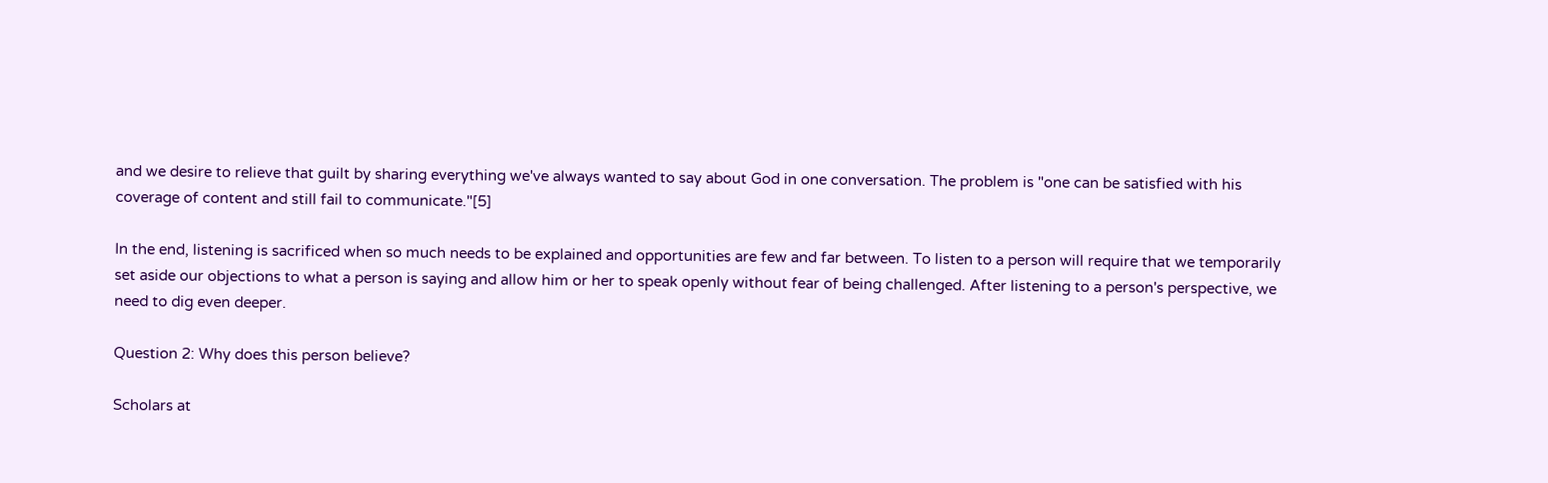and we desire to relieve that guilt by sharing everything we've always wanted to say about God in one conversation. The problem is "one can be satisfied with his coverage of content and still fail to communicate."[5]

In the end, listening is sacrificed when so much needs to be explained and opportunities are few and far between. To listen to a person will require that we temporarily set aside our objections to what a person is saying and allow him or her to speak openly without fear of being challenged. After listening to a person's perspective, we need to dig even deeper.

Question 2: Why does this person believe?

Scholars at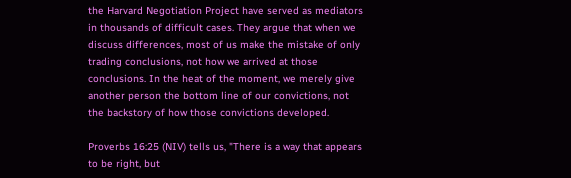the Harvard Negotiation Project have served as mediators in thousands of difficult cases. They argue that when we discuss differences, most of us make the mistake of only trading conclusions, not how we arrived at those conclusions. In the heat of the moment, we merely give another person the bottom line of our convictions, not the backstory of how those convictions developed.

Proverbs 16:25 (NIV) tells us, "There is a way that appears to be right, but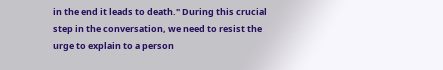in the end it leads to death." During this crucial step in the conversation, we need to resist the urge to explain to a person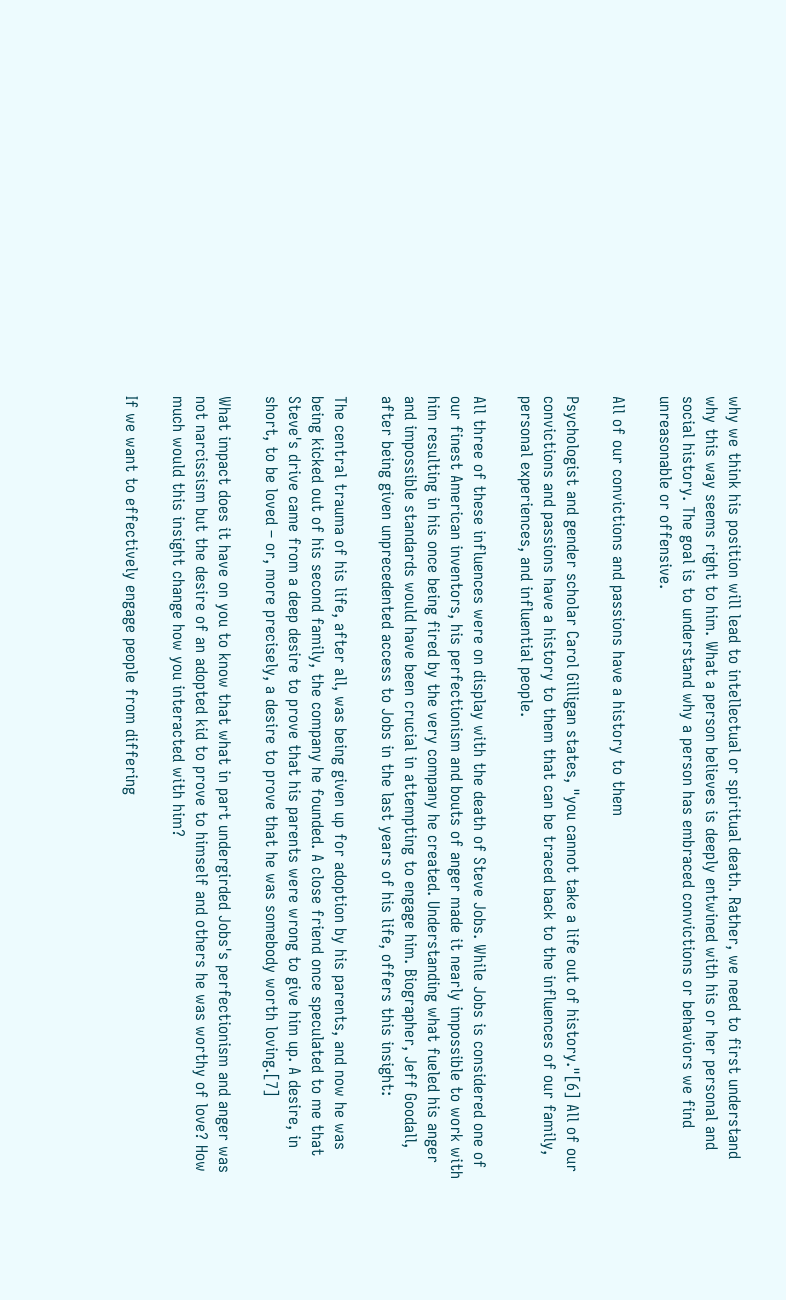why we think his position will lead to intellectual or spiritual death. Rather, we need to first understand why this way seems right to him. What a person believes is deeply entwined with his or her personal and social history. The goal is to understand why a person has embraced convictions or behaviors we find unreasonable or offensive.

All of our convictions and passions have a history to them

Psychologist and gender scholar Carol Gilligan states, "you cannot take a life out of history."[6] All of our convictions and passions have a history to them that can be traced back to the influences of our family, personal experiences, and influential people.

All three of these influences were on display with the death of Steve Jobs. While Jobs is considered one of our finest American inventors, his perfectionism and bouts of anger made it nearly impossible to work with him resulting in his once being fired by the very company he created. Understanding what fueled his anger and impossible standards would have been crucial in attempting to engage him. Biographer, Jeff Goodall, after being given unprecedented access to Jobs in the last years of his life, offers this insight:

The central trauma of his life, after all, was being given up for adoption by his parents, and now he was being kicked out of his second family, the company he founded. A close friend once speculated to me that Steve's drive came from a deep desire to prove that his parents were wrong to give him up. A desire, in short, to be loved – or, more precisely, a desire to prove that he was somebody worth loving.[7]

What impact does it have on you to know that what in part undergirded Jobs's perfectionism and anger was not narcissism but the desire of an adopted kid to prove to himself and others he was worthy of love? How much would this insight change how you interacted with him?

If we want to effectively engage people from differing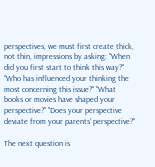perspectives, we must first create thick, not thin, impressions by asking: "When did you first start to think this way?" "Who has influenced your thinking the most concerning this issue?" "What books or movies have shaped your perspective?" "Does your perspective deviate from your parents' perspective?"

The next question is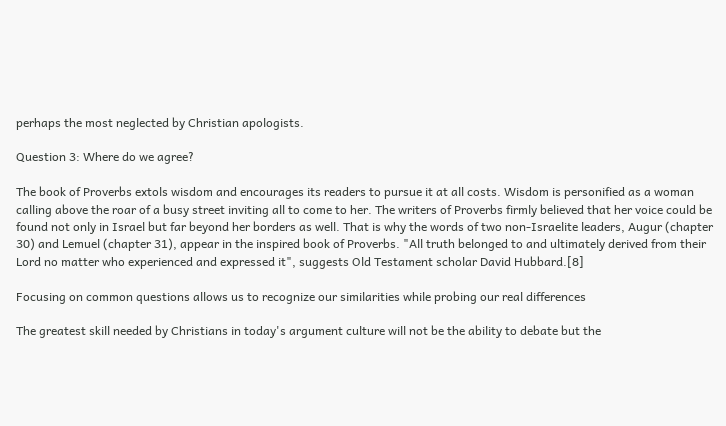perhaps the most neglected by Christian apologists.

Question 3: Where do we agree?

The book of Proverbs extols wisdom and encourages its readers to pursue it at all costs. Wisdom is personified as a woman calling above the roar of a busy street inviting all to come to her. The writers of Proverbs firmly believed that her voice could be found not only in Israel but far beyond her borders as well. That is why the words of two non-Israelite leaders, Augur (chapter 30) and Lemuel (chapter 31), appear in the inspired book of Proverbs. "All truth belonged to and ultimately derived from their Lord no matter who experienced and expressed it", suggests Old Testament scholar David Hubbard.[8]

Focusing on common questions allows us to recognize our similarities while probing our real differences

The greatest skill needed by Christians in today's argument culture will not be the ability to debate but the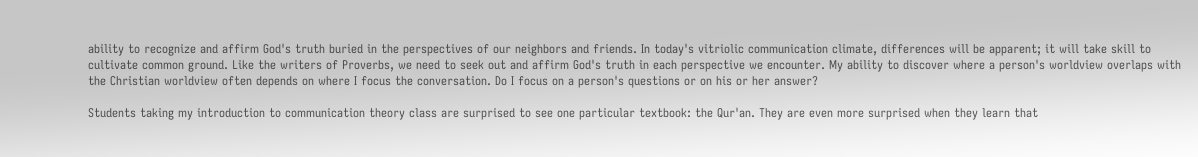ability to recognize and affirm God's truth buried in the perspectives of our neighbors and friends. In today's vitriolic communication climate, differences will be apparent; it will take skill to cultivate common ground. Like the writers of Proverbs, we need to seek out and affirm God's truth in each perspective we encounter. My ability to discover where a person's worldview overlaps with the Christian worldview often depends on where I focus the conversation. Do I focus on a person's questions or on his or her answer?

Students taking my introduction to communication theory class are surprised to see one particular textbook: the Qur'an. They are even more surprised when they learn that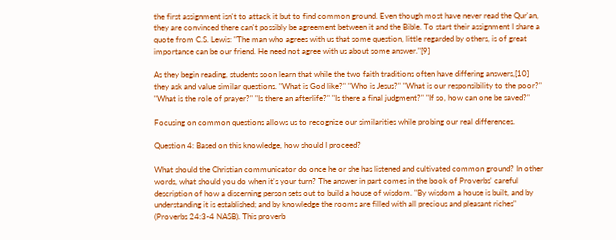the first assignment isn't to attack it but to find common ground. Even though most have never read the Qur'an, they are convinced there can't possibly be agreement between it and the Bible. To start their assignment I share a quote from C.S. Lewis: "The man who agrees with us that some question, little regarded by others, is of great importance can be our friend. He need not agree with us about some answer."[9]

As they begin reading, students soon learn that while the two faith traditions often have differing answers,[10] they ask and value similar questions. "What is God like?" "Who is Jesus?" "What is our responsibility to the poor?" "What is the role of prayer?" "Is there an afterlife?" "Is there a final judgment?" "If so, how can one be saved?"

Focusing on common questions allows us to recognize our similarities while probing our real differences.

Question 4: Based on this knowledge, how should I proceed?

What should the Christian communicator do once he or she has listened and cultivated common ground? In other words, what should you do when it's your turn? The answer in part comes in the book of Proverbs' careful description of how a discerning person sets out to build a house of wisdom. "By wisdom a house is built, and by understanding it is established; and by knowledge the rooms are filled with all precious and pleasant riches" (Proverbs 24:3-4 NASB). This proverb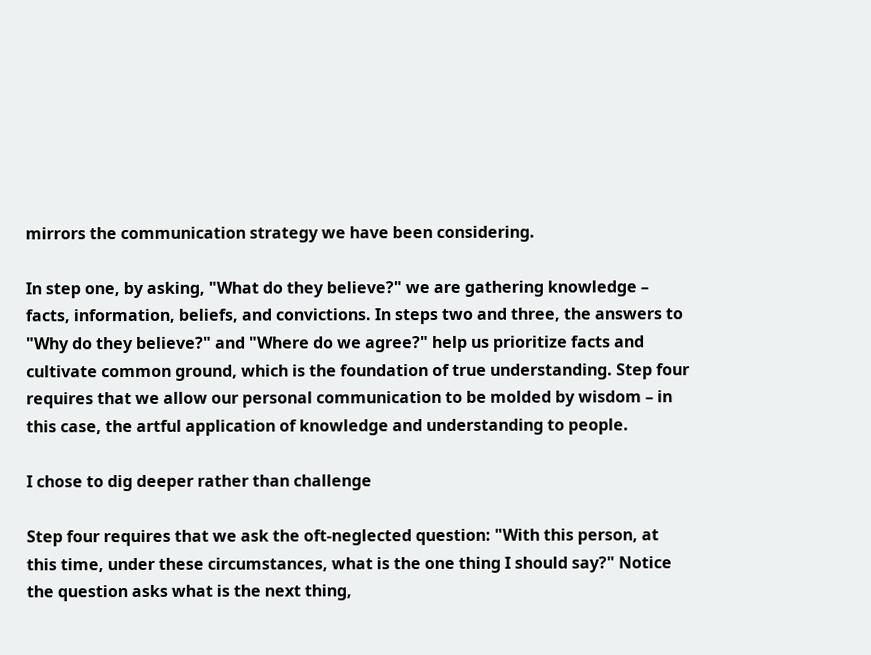mirrors the communication strategy we have been considering.

In step one, by asking, "What do they believe?" we are gathering knowledge – facts, information, beliefs, and convictions. In steps two and three, the answers to "Why do they believe?" and "Where do we agree?" help us prioritize facts and cultivate common ground, which is the foundation of true understanding. Step four requires that we allow our personal communication to be molded by wisdom – in this case, the artful application of knowledge and understanding to people.

I chose to dig deeper rather than challenge

Step four requires that we ask the oft-neglected question: "With this person, at this time, under these circumstances, what is the one thing I should say?" Notice the question asks what is the next thing,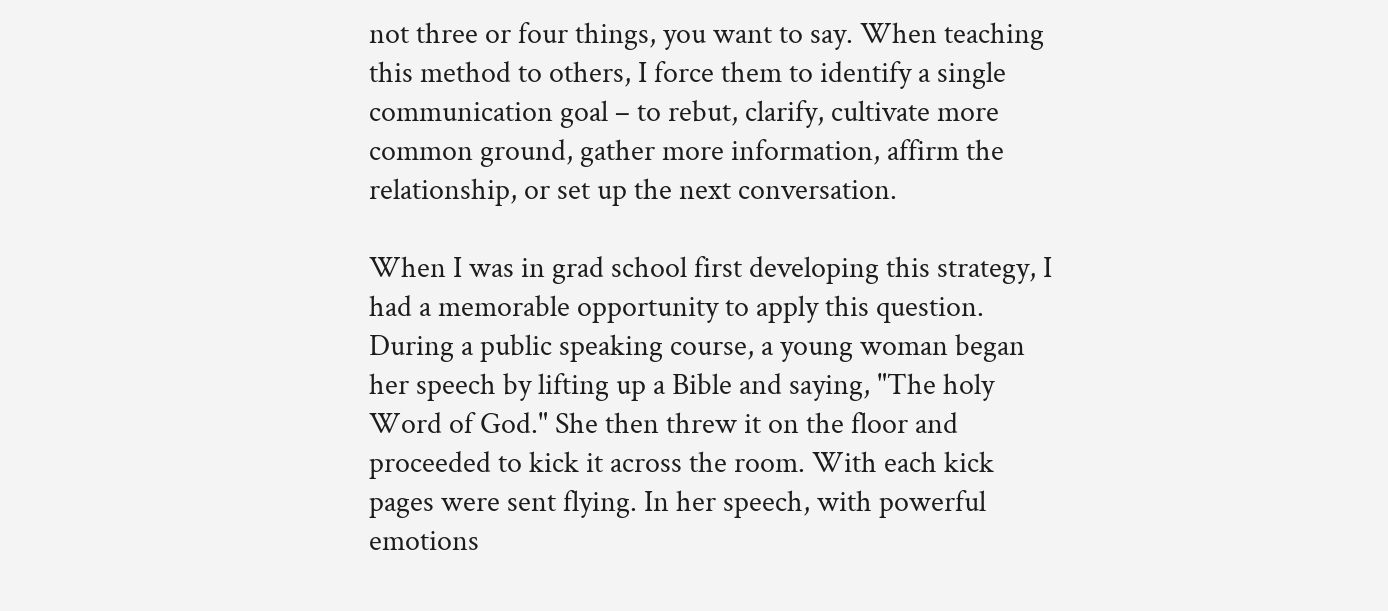not three or four things, you want to say. When teaching this method to others, I force them to identify a single communication goal – to rebut, clarify, cultivate more common ground, gather more information, affirm the relationship, or set up the next conversation.

When I was in grad school first developing this strategy, I had a memorable opportunity to apply this question. During a public speaking course, a young woman began her speech by lifting up a Bible and saying, "The holy Word of God." She then threw it on the floor and proceeded to kick it across the room. With each kick pages were sent flying. In her speech, with powerful emotions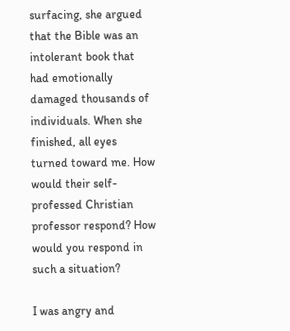surfacing, she argued that the Bible was an intolerant book that had emotionally damaged thousands of individuals. When she finished, all eyes turned toward me. How would their self-professed Christian professor respond? How would you respond in such a situation?

I was angry and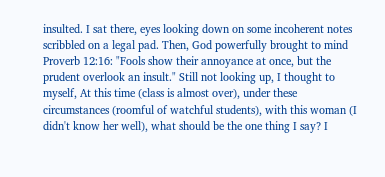insulted. I sat there, eyes looking down on some incoherent notes scribbled on a legal pad. Then, God powerfully brought to mind Proverb 12:16: "Fools show their annoyance at once, but the prudent overlook an insult." Still not looking up, I thought to myself, At this time (class is almost over), under these circumstances (roomful of watchful students), with this woman (I didn't know her well), what should be the one thing I say? I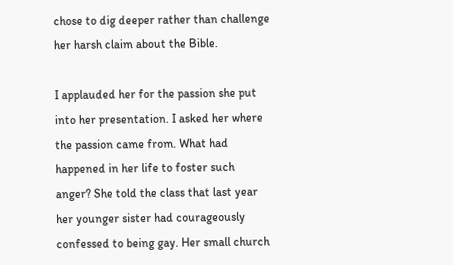chose to dig deeper rather than challenge her harsh claim about the Bible.

I applauded her for the passion she put into her presentation. I asked her where the passion came from. What had happened in her life to foster such anger? She told the class that last year her younger sister had courageously confessed to being gay. Her small church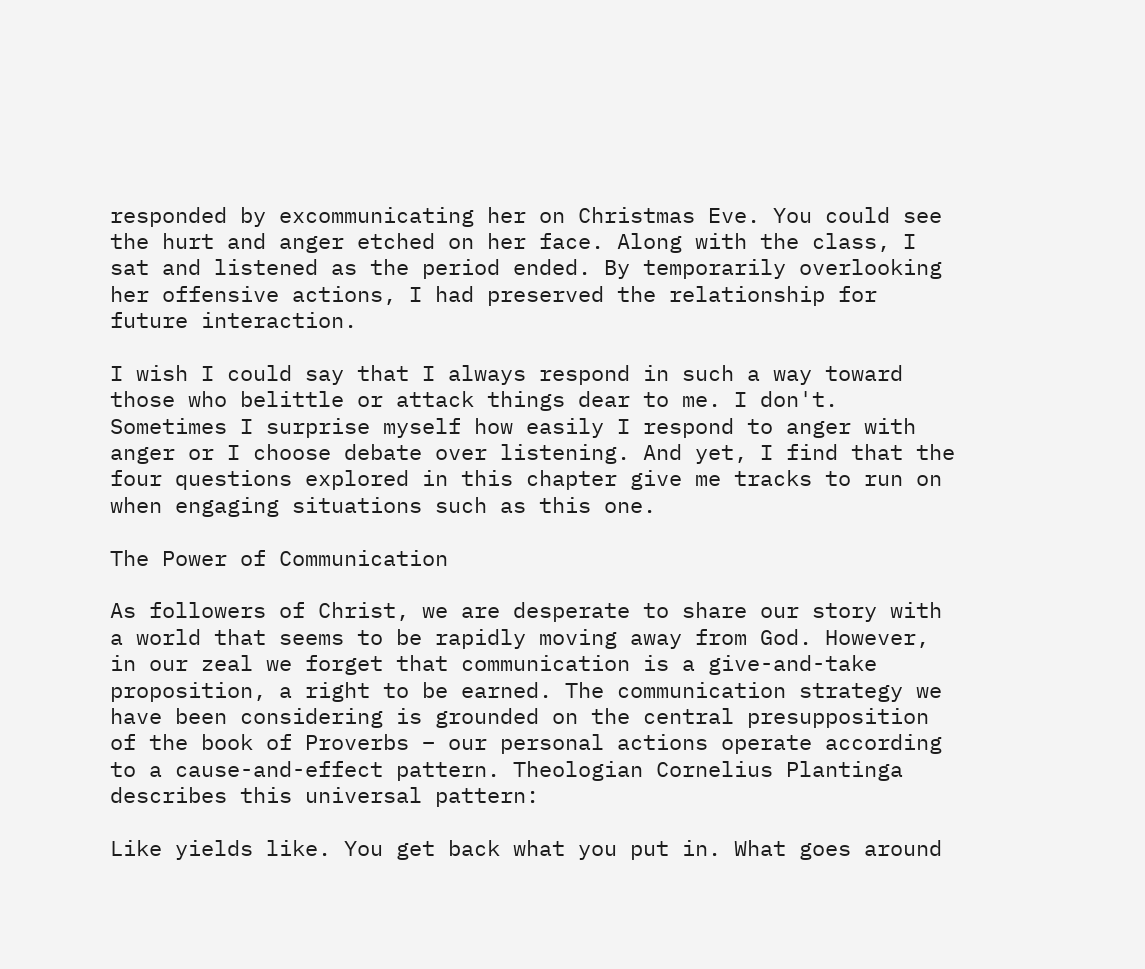responded by excommunicating her on Christmas Eve. You could see the hurt and anger etched on her face. Along with the class, I sat and listened as the period ended. By temporarily overlooking her offensive actions, I had preserved the relationship for future interaction.

I wish I could say that I always respond in such a way toward those who belittle or attack things dear to me. I don't. Sometimes I surprise myself how easily I respond to anger with anger or I choose debate over listening. And yet, I find that the four questions explored in this chapter give me tracks to run on when engaging situations such as this one.

The Power of Communication

As followers of Christ, we are desperate to share our story with a world that seems to be rapidly moving away from God. However, in our zeal we forget that communication is a give-and-take proposition, a right to be earned. The communication strategy we have been considering is grounded on the central presupposition of the book of Proverbs – our personal actions operate according to a cause-and-effect pattern. Theologian Cornelius Plantinga describes this universal pattern:

Like yields like. You get back what you put in. What goes around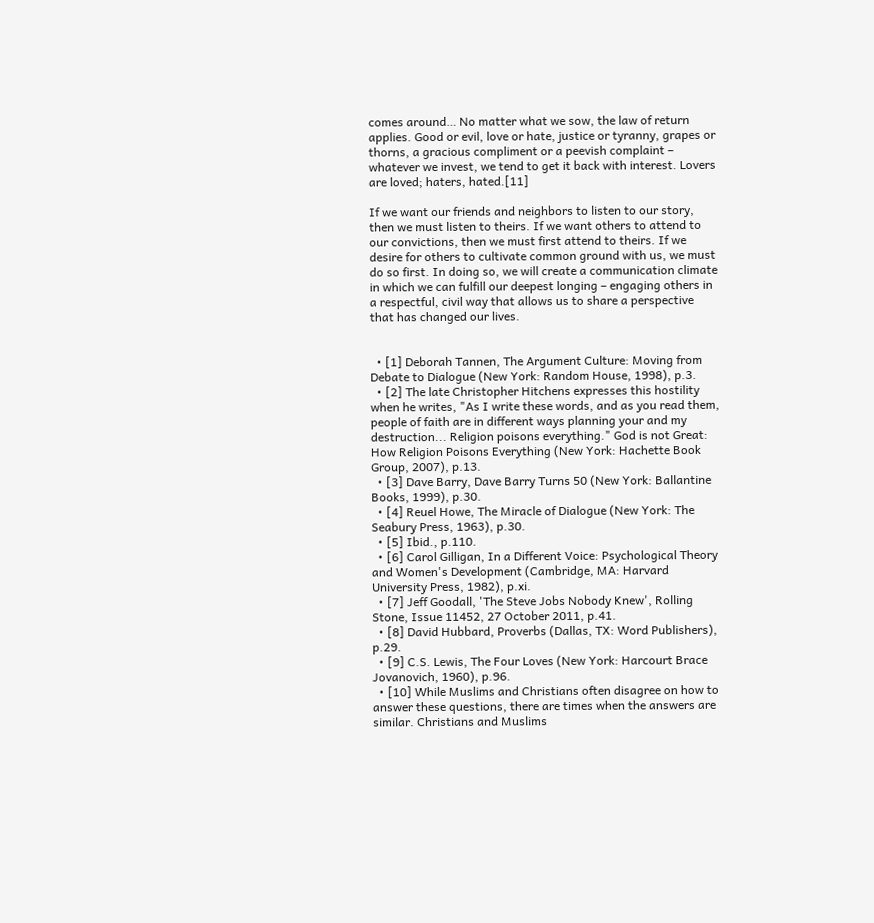comes around… No matter what we sow, the law of return applies. Good or evil, love or hate, justice or tyranny, grapes or thorns, a gracious compliment or a peevish complaint – whatever we invest, we tend to get it back with interest. Lovers are loved; haters, hated.[11]

If we want our friends and neighbors to listen to our story, then we must listen to theirs. If we want others to attend to our convictions, then we must first attend to theirs. If we desire for others to cultivate common ground with us, we must do so first. In doing so, we will create a communication climate in which we can fulfill our deepest longing – engaging others in a respectful, civil way that allows us to share a perspective that has changed our lives.


  • [1] Deborah Tannen, The Argument Culture: Moving from Debate to Dialogue (New York: Random House, 1998), p.3.
  • [2] The late Christopher Hitchens expresses this hostility when he writes, "As I write these words, and as you read them, people of faith are in different ways planning your and my destruction... Religion poisons everything." God is not Great: How Religion Poisons Everything (New York: Hachette Book Group, 2007), p.13.
  • [3] Dave Barry, Dave Barry Turns 50 (New York: Ballantine Books, 1999), p.30.
  • [4] Reuel Howe, The Miracle of Dialogue (New York: The Seabury Press, 1963), p.30.
  • [5] Ibid., p.110.
  • [6] Carol Gilligan, In a Different Voice: Psychological Theory and Women's Development (Cambridge, MA: Harvard University Press, 1982), p.xi.
  • [7] Jeff Goodall, 'The Steve Jobs Nobody Knew', Rolling Stone, Issue 11452, 27 October 2011, p.41.
  • [8] David Hubbard, Proverbs (Dallas, TX: Word Publishers), p.29.
  • [9] C.S. Lewis, The Four Loves (New York: Harcourt Brace Jovanovich, 1960), p.96.
  • [10] While Muslims and Christians often disagree on how to answer these questions, there are times when the answers are similar. Christians and Muslims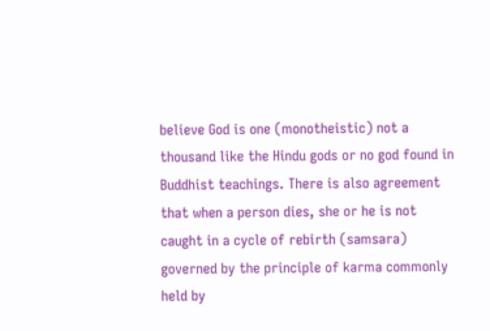believe God is one (monotheistic) not a thousand like the Hindu gods or no god found in Buddhist teachings. There is also agreement that when a person dies, she or he is not caught in a cycle of rebirth (samsara) governed by the principle of karma commonly held by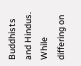Buddhists and Hindus. While differing on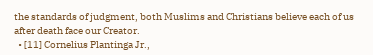the standards of judgment, both Muslims and Christians believe each of us after death face our Creator.
  • [11] Cornelius Plantinga Jr.,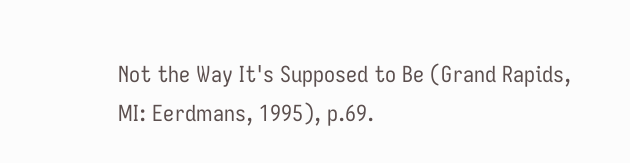Not the Way It's Supposed to Be (Grand Rapids, MI: Eerdmans, 1995), p.69.